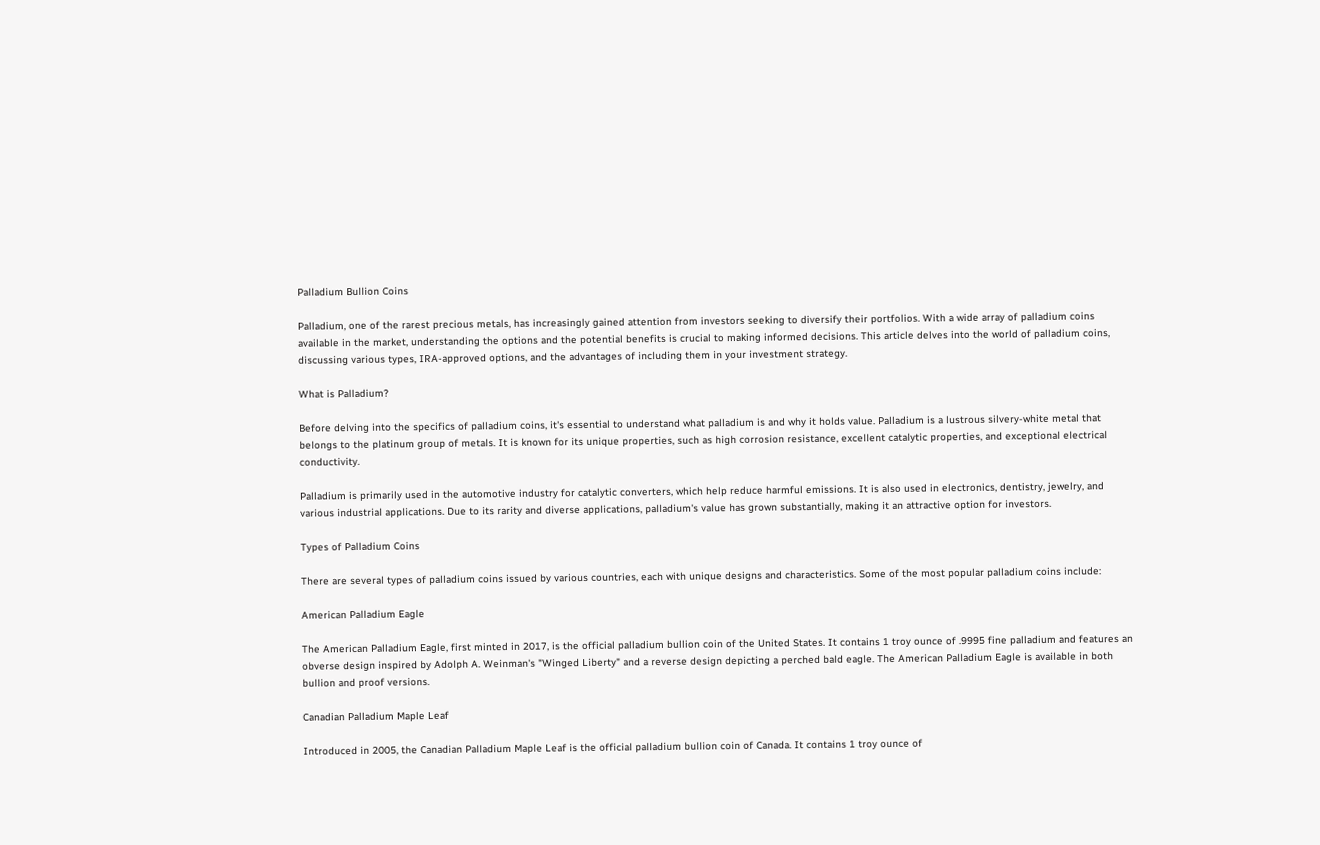Palladium Bullion Coins

Palladium, one of the rarest precious metals, has increasingly gained attention from investors seeking to diversify their portfolios. With a wide array of palladium coins available in the market, understanding the options and the potential benefits is crucial to making informed decisions. This article delves into the world of palladium coins, discussing various types, IRA-approved options, and the advantages of including them in your investment strategy.

What is Palladium?

Before delving into the specifics of palladium coins, it's essential to understand what palladium is and why it holds value. Palladium is a lustrous silvery-white metal that belongs to the platinum group of metals. It is known for its unique properties, such as high corrosion resistance, excellent catalytic properties, and exceptional electrical conductivity.

Palladium is primarily used in the automotive industry for catalytic converters, which help reduce harmful emissions. It is also used in electronics, dentistry, jewelry, and various industrial applications. Due to its rarity and diverse applications, palladium's value has grown substantially, making it an attractive option for investors.

Types of Palladium Coins

There are several types of palladium coins issued by various countries, each with unique designs and characteristics. Some of the most popular palladium coins include:

American Palladium Eagle

The American Palladium Eagle, first minted in 2017, is the official palladium bullion coin of the United States. It contains 1 troy ounce of .9995 fine palladium and features an obverse design inspired by Adolph A. Weinman's "Winged Liberty" and a reverse design depicting a perched bald eagle. The American Palladium Eagle is available in both bullion and proof versions.

Canadian Palladium Maple Leaf

Introduced in 2005, the Canadian Palladium Maple Leaf is the official palladium bullion coin of Canada. It contains 1 troy ounce of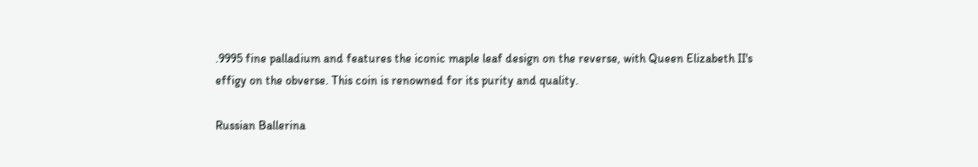.9995 fine palladium and features the iconic maple leaf design on the reverse, with Queen Elizabeth II's effigy on the obverse. This coin is renowned for its purity and quality.

Russian Ballerina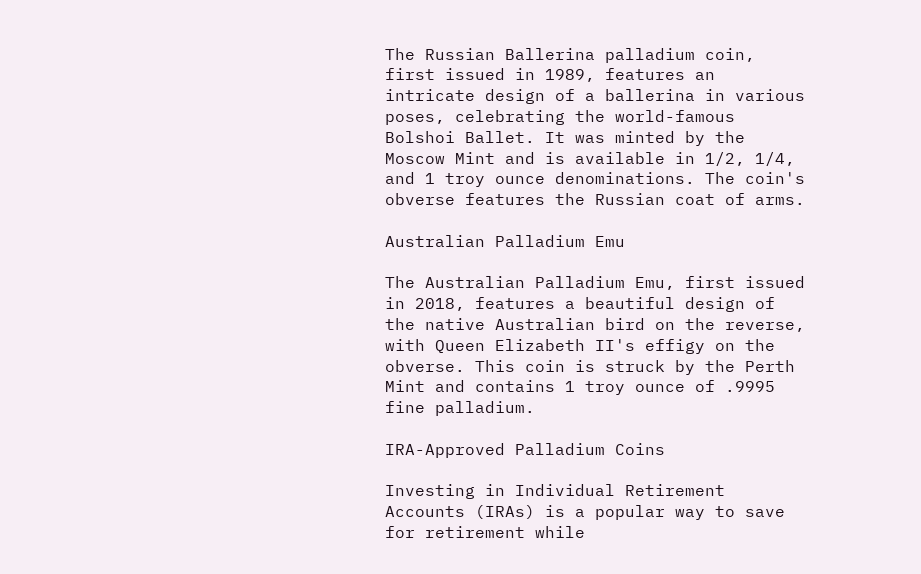The Russian Ballerina palladium coin, first issued in 1989, features an intricate design of a ballerina in various poses, celebrating the world-famous Bolshoi Ballet. It was minted by the Moscow Mint and is available in 1/2, 1/4, and 1 troy ounce denominations. The coin's obverse features the Russian coat of arms.

Australian Palladium Emu

The Australian Palladium Emu, first issued in 2018, features a beautiful design of the native Australian bird on the reverse, with Queen Elizabeth II's effigy on the obverse. This coin is struck by the Perth Mint and contains 1 troy ounce of .9995 fine palladium.

IRA-Approved Palladium Coins

Investing in Individual Retirement Accounts (IRAs) is a popular way to save for retirement while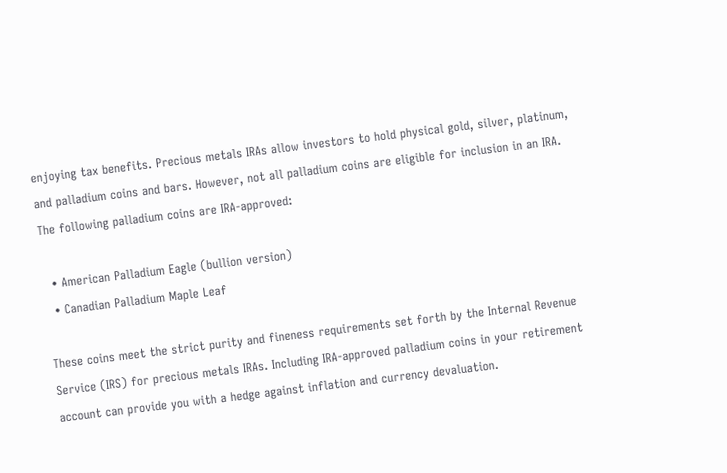enjoying tax benefits. Precious metals IRAs allow investors to hold physical gold, silver, platinum, and palladium coins and bars. However, not all palladium coins are eligible for inclusion in an IRA. The following palladium coins are IRA-approved:

  • American Palladium Eagle (bullion version)
  • Canadian Palladium Maple Leaf

These coins meet the strict purity and fineness requirements set forth by the Internal Revenue Service (IRS) for precious metals IRAs. Including IRA-approved palladium coins in your retirement account can provide you with a hedge against inflation and currency devaluation.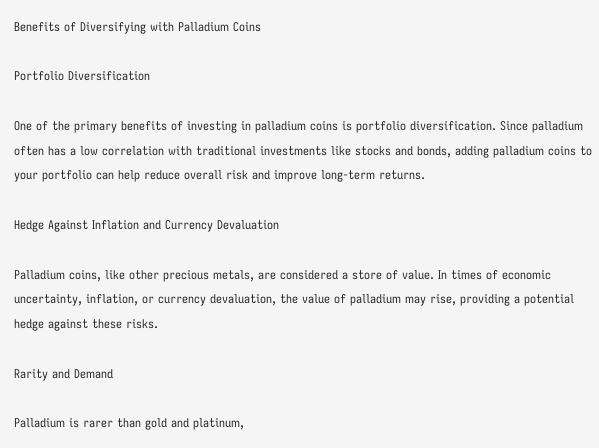Benefits of Diversifying with Palladium Coins

Portfolio Diversification

One of the primary benefits of investing in palladium coins is portfolio diversification. Since palladium often has a low correlation with traditional investments like stocks and bonds, adding palladium coins to your portfolio can help reduce overall risk and improve long-term returns.

Hedge Against Inflation and Currency Devaluation

Palladium coins, like other precious metals, are considered a store of value. In times of economic uncertainty, inflation, or currency devaluation, the value of palladium may rise, providing a potential hedge against these risks.

Rarity and Demand

Palladium is rarer than gold and platinum,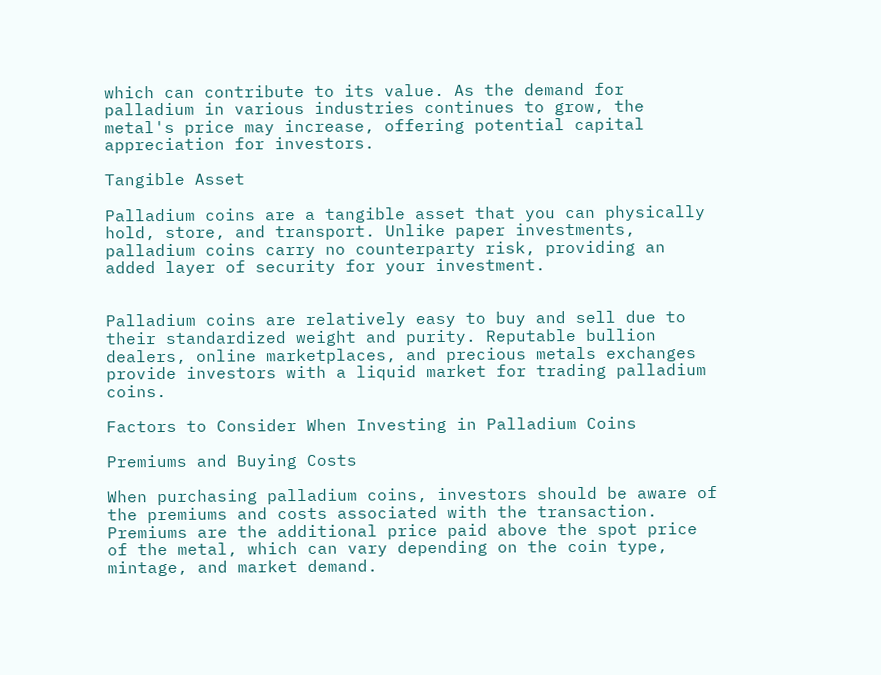which can contribute to its value. As the demand for palladium in various industries continues to grow, the metal's price may increase, offering potential capital appreciation for investors.

Tangible Asset

Palladium coins are a tangible asset that you can physically hold, store, and transport. Unlike paper investments, palladium coins carry no counterparty risk, providing an added layer of security for your investment.


Palladium coins are relatively easy to buy and sell due to their standardized weight and purity. Reputable bullion dealers, online marketplaces, and precious metals exchanges provide investors with a liquid market for trading palladium coins.

Factors to Consider When Investing in Palladium Coins

Premiums and Buying Costs

When purchasing palladium coins, investors should be aware of the premiums and costs associated with the transaction. Premiums are the additional price paid above the spot price of the metal, which can vary depending on the coin type, mintage, and market demand.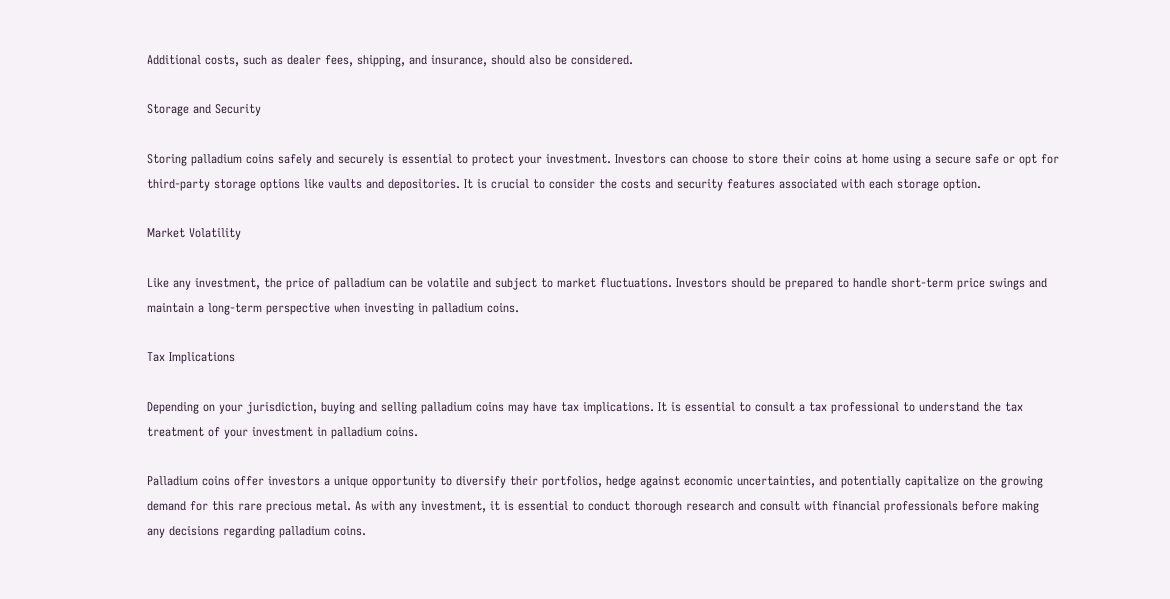Additional costs, such as dealer fees, shipping, and insurance, should also be considered.

Storage and Security

Storing palladium coins safely and securely is essential to protect your investment. Investors can choose to store their coins at home using a secure safe or opt for third-party storage options like vaults and depositories. It is crucial to consider the costs and security features associated with each storage option.

Market Volatility

Like any investment, the price of palladium can be volatile and subject to market fluctuations. Investors should be prepared to handle short-term price swings and maintain a long-term perspective when investing in palladium coins.

Tax Implications

Depending on your jurisdiction, buying and selling palladium coins may have tax implications. It is essential to consult a tax professional to understand the tax treatment of your investment in palladium coins.

Palladium coins offer investors a unique opportunity to diversify their portfolios, hedge against economic uncertainties, and potentially capitalize on the growing demand for this rare precious metal. As with any investment, it is essential to conduct thorough research and consult with financial professionals before making any decisions regarding palladium coins.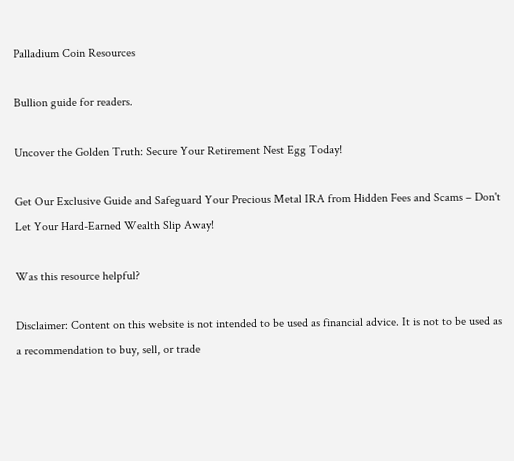Palladium Coin Resources

Bullion guide for readers.

Uncover the Golden Truth: Secure Your Retirement Nest Egg Today!

Get Our Exclusive Guide and Safeguard Your Precious Metal IRA from Hidden Fees and Scams – Don't Let Your Hard-Earned Wealth Slip Away!

Was this resource helpful?

Disclaimer: Content on this website is not intended to be used as financial advice. It is not to be used as a recommendation to buy, sell, or trade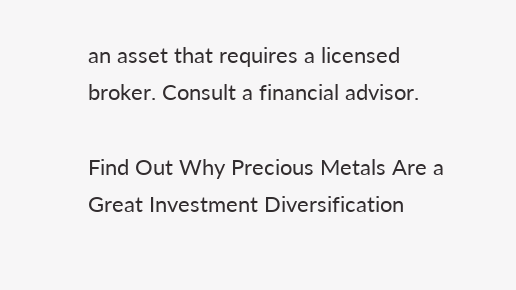an asset that requires a licensed broker. Consult a financial advisor.

Find Out Why Precious Metals Are a Great Investment Diversification